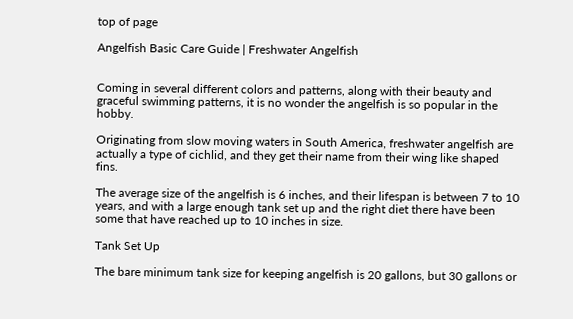top of page

Angelfish Basic Care Guide | Freshwater Angelfish


Coming in several different colors and patterns, along with their beauty and graceful swimming patterns, it is no wonder the angelfish is so popular in the hobby.

Originating from slow moving waters in South America, freshwater angelfish are actually a type of cichlid, and they get their name from their wing like shaped fins.

The average size of the angelfish is 6 inches, and their lifespan is between 7 to 10 years, and with a large enough tank set up and the right diet there have been some that have reached up to 10 inches in size.

Tank Set Up

The bare minimum tank size for keeping angelfish is 20 gallons, but 30 gallons or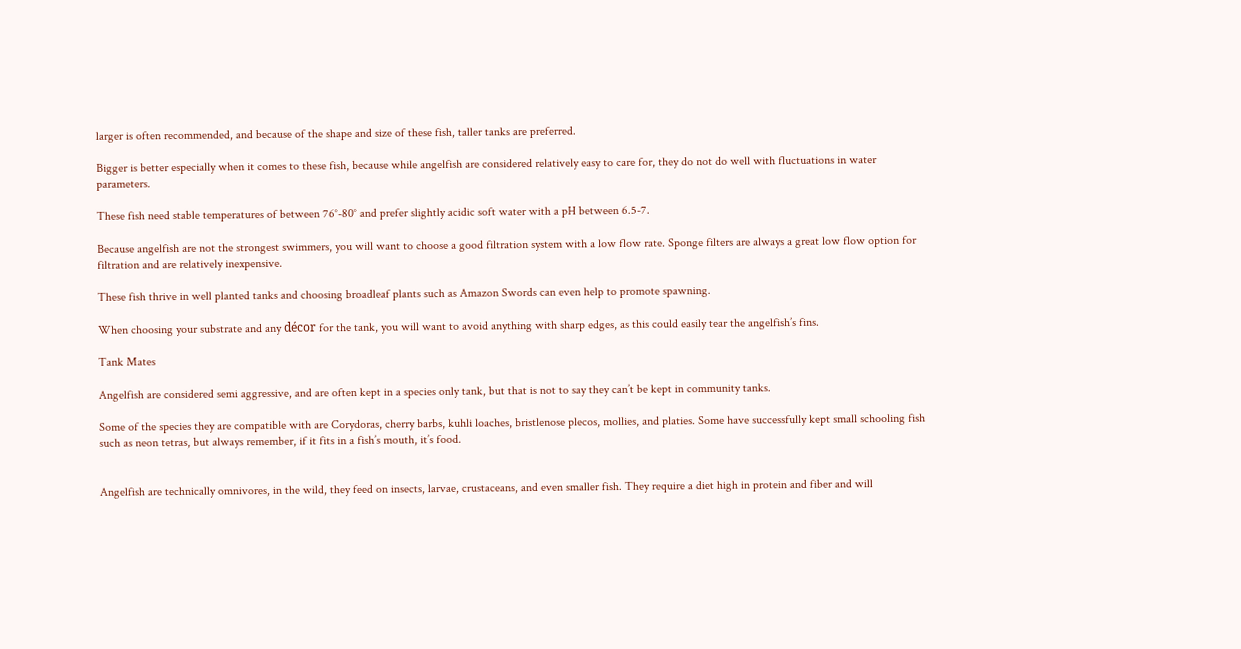larger is often recommended, and because of the shape and size of these fish, taller tanks are preferred.

Bigger is better especially when it comes to these fish, because while angelfish are considered relatively easy to care for, they do not do well with fluctuations in water parameters.

These fish need stable temperatures of between 76°-80° and prefer slightly acidic soft water with a pH between 6.5-7.

Because angelfish are not the strongest swimmers, you will want to choose a good filtration system with a low flow rate. Sponge filters are always a great low flow option for filtration and are relatively inexpensive.

These fish thrive in well planted tanks and choosing broadleaf plants such as Amazon Swords can even help to promote spawning.

When choosing your substrate and any décor for the tank, you will want to avoid anything with sharp edges, as this could easily tear the angelfish’s fins.

Tank Mates

Angelfish are considered semi aggressive, and are often kept in a species only tank, but that is not to say they can’t be kept in community tanks.

Some of the species they are compatible with are Corydoras, cherry barbs, kuhli loaches, bristlenose plecos, mollies, and platies. Some have successfully kept small schooling fish such as neon tetras, but always remember, if it fits in a fish’s mouth, it’s food.


Angelfish are technically omnivores, in the wild, they feed on insects, larvae, crustaceans, and even smaller fish. They require a diet high in protein and fiber and will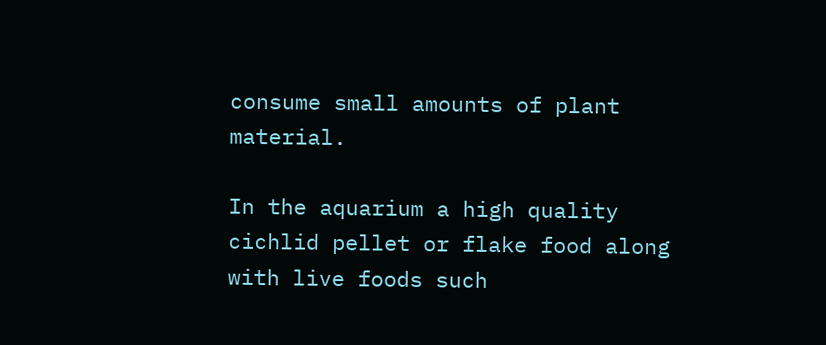consume small amounts of plant material.

In the aquarium a high quality cichlid pellet or flake food along with live foods such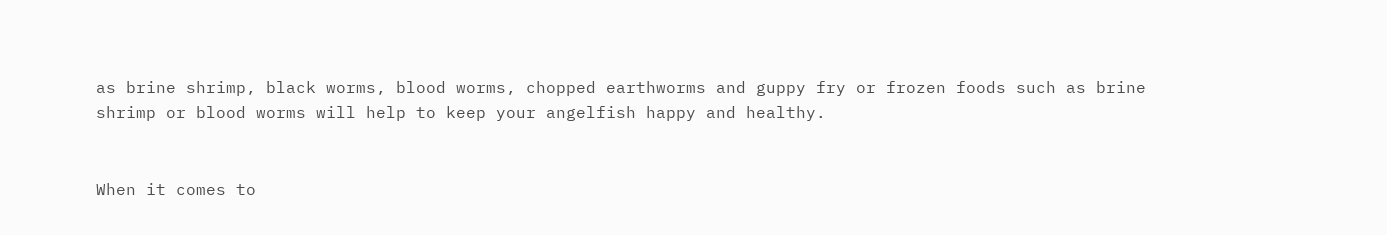as brine shrimp, black worms, blood worms, chopped earthworms and guppy fry or frozen foods such as brine shrimp or blood worms will help to keep your angelfish happy and healthy.


When it comes to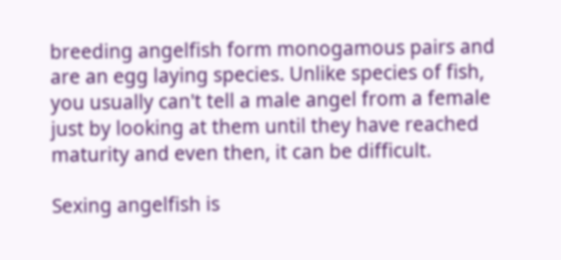breeding angelfish form monogamous pairs and are an egg laying species. Unlike species of fish, you usually can't tell a male angel from a female just by looking at them until they have reached maturity and even then, it can be difficult.

Sexing angelfish is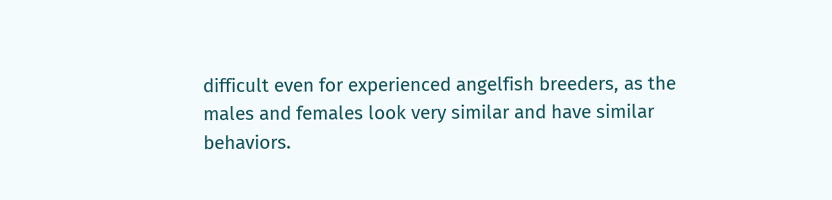difficult even for experienced angelfish breeders, as the males and females look very similar and have similar behaviors.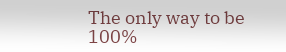The only way to be 100%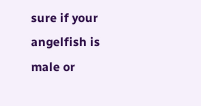sure if your angelfish is male or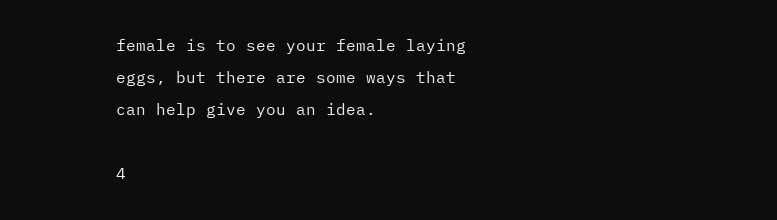female is to see your female laying eggs, but there are some ways that can help give you an idea.

4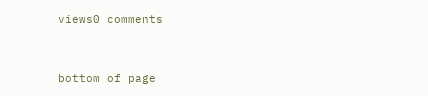views0 comments


bottom of page